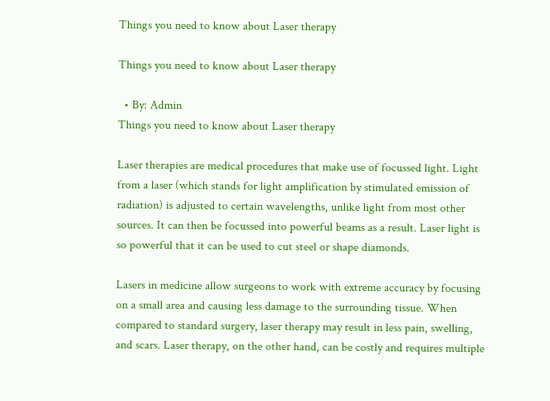Things you need to know about Laser therapy

Things you need to know about Laser therapy

  • By: Admin
Things you need to know about Laser therapy

Laser therapies are medical procedures that make use of focussed light. Light from a laser (which stands for light amplification by stimulated emission of radiation) is adjusted to certain wavelengths, unlike light from most other sources. It can then be focussed into powerful beams as a result. Laser light is so powerful that it can be used to cut steel or shape diamonds.

Lasers in medicine allow surgeons to work with extreme accuracy by focusing on a small area and causing less damage to the surrounding tissue. When compared to standard surgery, laser therapy may result in less pain, swelling, and scars. Laser therapy, on the other hand, can be costly and requires multiple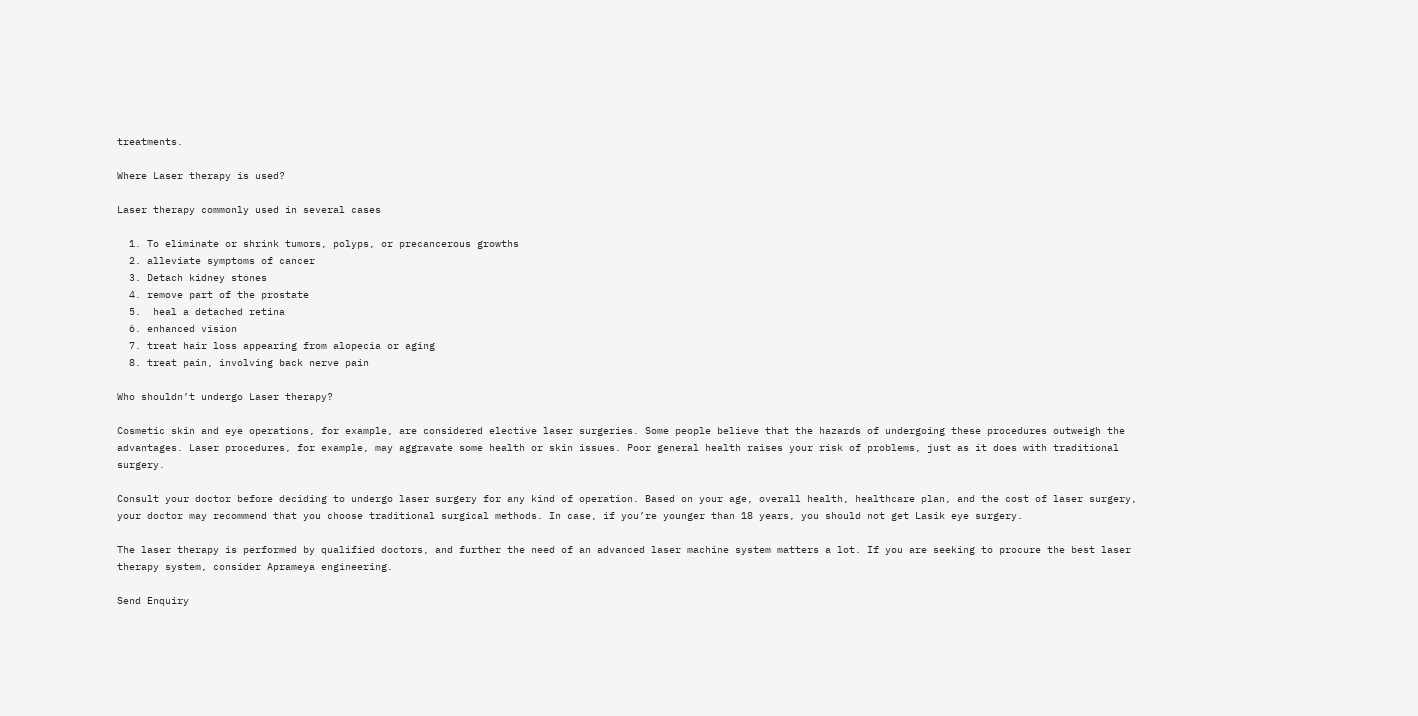treatments.

Where Laser therapy is used?

Laser therapy commonly used in several cases

  1. To eliminate or shrink tumors, polyps, or precancerous growths
  2. alleviate symptoms of cancer
  3. Detach kidney stones
  4. remove part of the prostate
  5.  heal a detached retina
  6. enhanced vision
  7. treat hair loss appearing from alopecia or aging
  8. treat pain, involving back nerve pain

Who shouldn’t undergo Laser therapy?

Cosmetic skin and eye operations, for example, are considered elective laser surgeries. Some people believe that the hazards of undergoing these procedures outweigh the advantages. Laser procedures, for example, may aggravate some health or skin issues. Poor general health raises your risk of problems, just as it does with traditional surgery.

Consult your doctor before deciding to undergo laser surgery for any kind of operation. Based on your age, overall health, healthcare plan, and the cost of laser surgery, your doctor may recommend that you choose traditional surgical methods. In case, if you’re younger than 18 years, you should not get Lasik eye surgery.

The laser therapy is performed by qualified doctors, and further the need of an advanced laser machine system matters a lot. If you are seeking to procure the best laser therapy system, consider Aprameya engineering.

Send Enquiry